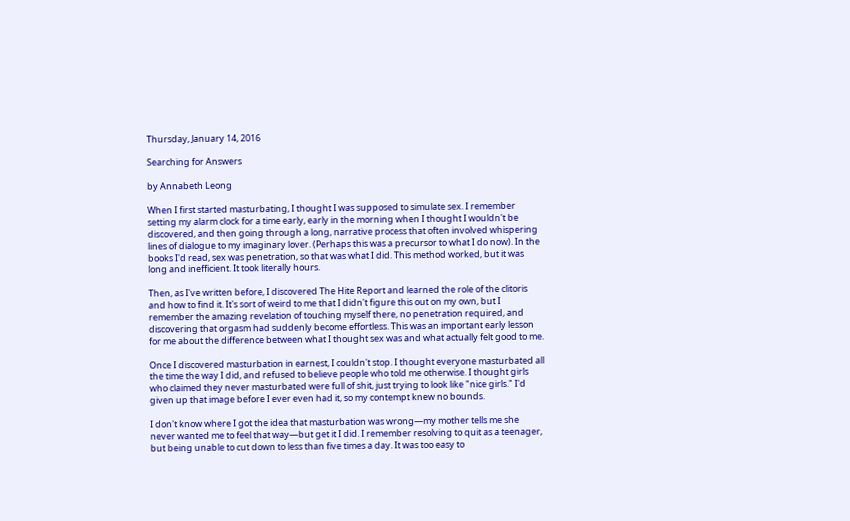Thursday, January 14, 2016

Searching for Answers

by Annabeth Leong

When I first started masturbating, I thought I was supposed to simulate sex. I remember setting my alarm clock for a time early, early in the morning when I thought I wouldn't be discovered, and then going through a long, narrative process that often involved whispering lines of dialogue to my imaginary lover. (Perhaps this was a precursor to what I do now). In the books I'd read, sex was penetration, so that was what I did. This method worked, but it was long and inefficient. It took literally hours.

Then, as I've written before, I discovered The Hite Report and learned the role of the clitoris and how to find it. It's sort of weird to me that I didn't figure this out on my own, but I remember the amazing revelation of touching myself there, no penetration required, and discovering that orgasm had suddenly become effortless. This was an important early lesson for me about the difference between what I thought sex was and what actually felt good to me.

Once I discovered masturbation in earnest, I couldn't stop. I thought everyone masturbated all the time the way I did, and refused to believe people who told me otherwise. I thought girls who claimed they never masturbated were full of shit, just trying to look like "nice girls." I'd given up that image before I ever even had it, so my contempt knew no bounds.

I don't know where I got the idea that masturbation was wrong—my mother tells me she never wanted me to feel that way—but get it I did. I remember resolving to quit as a teenager, but being unable to cut down to less than five times a day. It was too easy to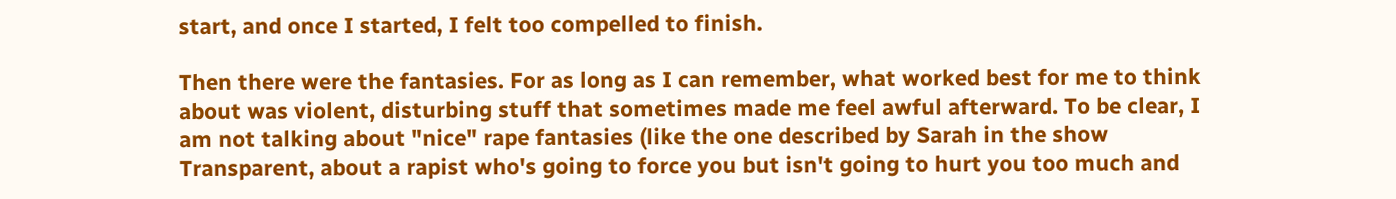start, and once I started, I felt too compelled to finish.

Then there were the fantasies. For as long as I can remember, what worked best for me to think about was violent, disturbing stuff that sometimes made me feel awful afterward. To be clear, I am not talking about "nice" rape fantasies (like the one described by Sarah in the show Transparent, about a rapist who's going to force you but isn't going to hurt you too much and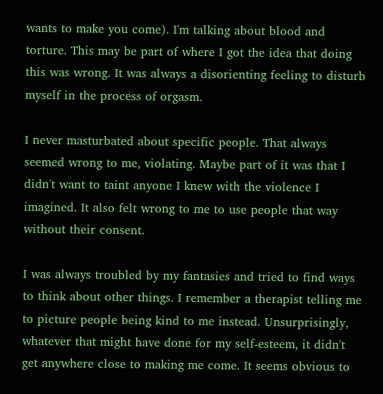wants to make you come). I'm talking about blood and torture. This may be part of where I got the idea that doing this was wrong. It was always a disorienting feeling to disturb myself in the process of orgasm.

I never masturbated about specific people. That always seemed wrong to me, violating. Maybe part of it was that I didn't want to taint anyone I knew with the violence I imagined. It also felt wrong to me to use people that way without their consent.

I was always troubled by my fantasies and tried to find ways to think about other things. I remember a therapist telling me to picture people being kind to me instead. Unsurprisingly, whatever that might have done for my self-esteem, it didn't get anywhere close to making me come. It seems obvious to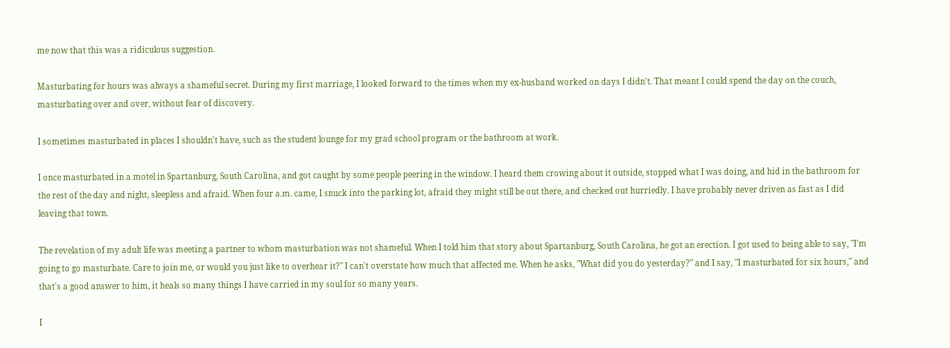me now that this was a ridiculous suggestion.

Masturbating for hours was always a shameful secret. During my first marriage, I looked forward to the times when my ex-husband worked on days I didn't. That meant I could spend the day on the couch, masturbating over and over, without fear of discovery.

I sometimes masturbated in places I shouldn't have, such as the student lounge for my grad school program or the bathroom at work.

I once masturbated in a motel in Spartanburg, South Carolina, and got caught by some people peering in the window. I heard them crowing about it outside, stopped what I was doing, and hid in the bathroom for the rest of the day and night, sleepless and afraid. When four a.m. came, I snuck into the parking lot, afraid they might still be out there, and checked out hurriedly. I have probably never driven as fast as I did leaving that town.

The revelation of my adult life was meeting a partner to whom masturbation was not shameful. When I told him that story about Spartanburg, South Carolina, he got an erection. I got used to being able to say, "I'm going to go masturbate. Care to join me, or would you just like to overhear it?" I can't overstate how much that affected me. When he asks, "What did you do yesterday?" and I say, "I masturbated for six hours," and that's a good answer to him, it heals so many things I have carried in my soul for so many years.

I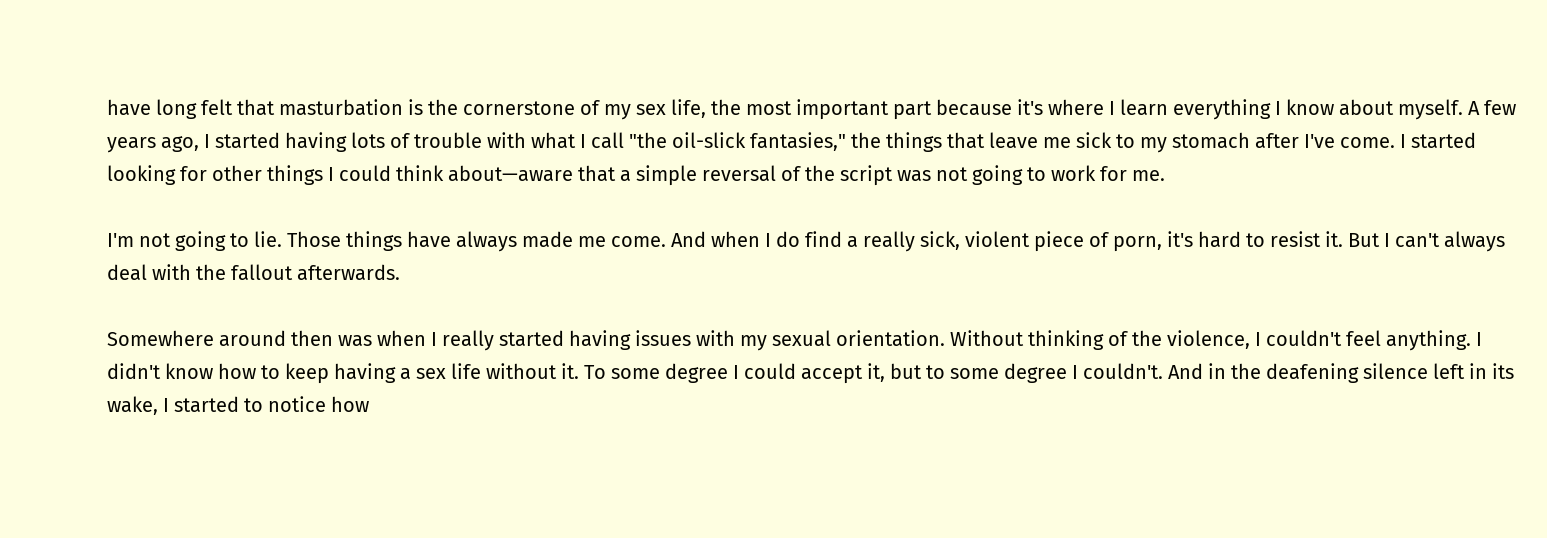have long felt that masturbation is the cornerstone of my sex life, the most important part because it's where I learn everything I know about myself. A few years ago, I started having lots of trouble with what I call "the oil-slick fantasies," the things that leave me sick to my stomach after I've come. I started looking for other things I could think about—aware that a simple reversal of the script was not going to work for me.

I'm not going to lie. Those things have always made me come. And when I do find a really sick, violent piece of porn, it's hard to resist it. But I can't always deal with the fallout afterwards.

Somewhere around then was when I really started having issues with my sexual orientation. Without thinking of the violence, I couldn't feel anything. I didn't know how to keep having a sex life without it. To some degree I could accept it, but to some degree I couldn't. And in the deafening silence left in its wake, I started to notice how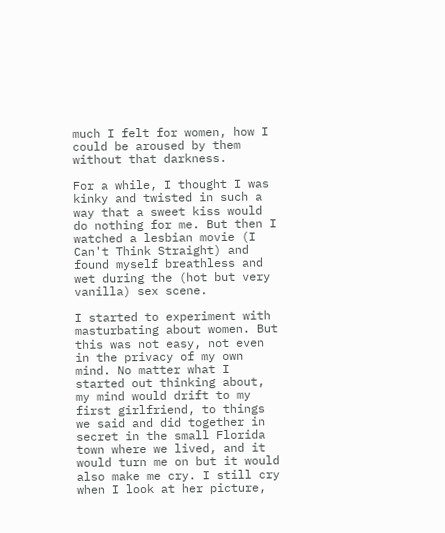much I felt for women, how I could be aroused by them without that darkness.

For a while, I thought I was kinky and twisted in such a way that a sweet kiss would do nothing for me. But then I watched a lesbian movie (I Can't Think Straight) and found myself breathless and wet during the (hot but very vanilla) sex scene.

I started to experiment with masturbating about women. But this was not easy, not even in the privacy of my own mind. No matter what I started out thinking about, my mind would drift to my first girlfriend, to things we said and did together in secret in the small Florida town where we lived, and it would turn me on but it would also make me cry. I still cry when I look at her picture,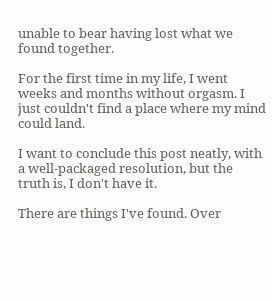unable to bear having lost what we found together.

For the first time in my life, I went weeks and months without orgasm. I just couldn't find a place where my mind could land.

I want to conclude this post neatly, with a well-packaged resolution, but the truth is, I don't have it.

There are things I've found. Over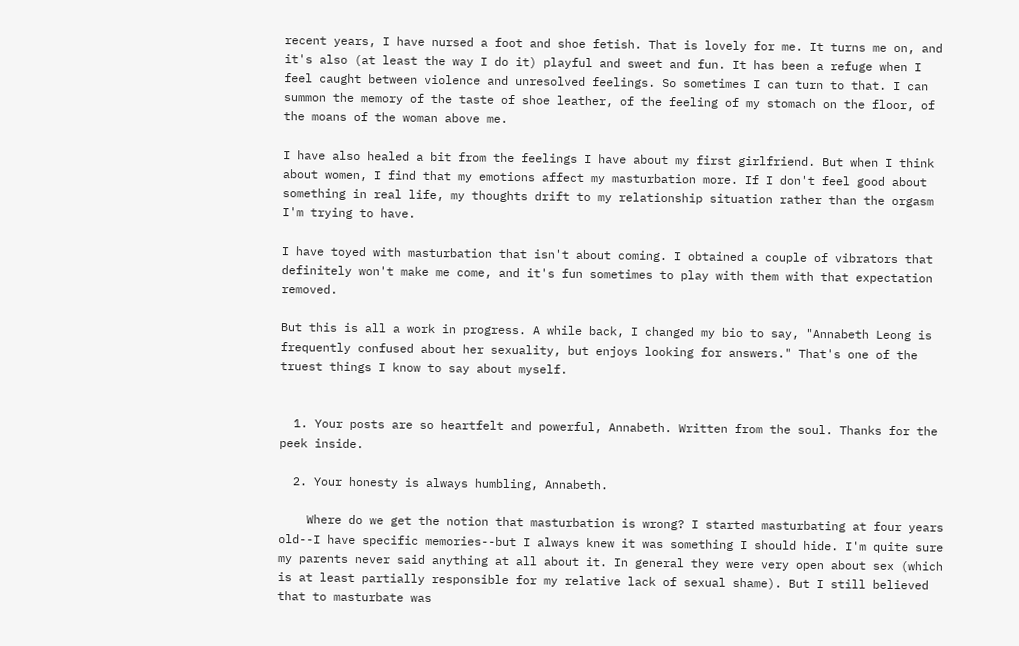recent years, I have nursed a foot and shoe fetish. That is lovely for me. It turns me on, and it's also (at least the way I do it) playful and sweet and fun. It has been a refuge when I feel caught between violence and unresolved feelings. So sometimes I can turn to that. I can summon the memory of the taste of shoe leather, of the feeling of my stomach on the floor, of the moans of the woman above me.

I have also healed a bit from the feelings I have about my first girlfriend. But when I think about women, I find that my emotions affect my masturbation more. If I don't feel good about something in real life, my thoughts drift to my relationship situation rather than the orgasm I'm trying to have.

I have toyed with masturbation that isn't about coming. I obtained a couple of vibrators that definitely won't make me come, and it's fun sometimes to play with them with that expectation removed.

But this is all a work in progress. A while back, I changed my bio to say, "Annabeth Leong is frequently confused about her sexuality, but enjoys looking for answers." That's one of the truest things I know to say about myself.


  1. Your posts are so heartfelt and powerful, Annabeth. Written from the soul. Thanks for the peek inside.

  2. Your honesty is always humbling, Annabeth.

    Where do we get the notion that masturbation is wrong? I started masturbating at four years old--I have specific memories--but I always knew it was something I should hide. I'm quite sure my parents never said anything at all about it. In general they were very open about sex (which is at least partially responsible for my relative lack of sexual shame). But I still believed that to masturbate was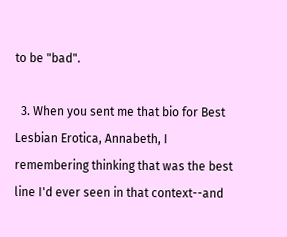to be "bad".

  3. When you sent me that bio for Best Lesbian Erotica, Annabeth, I remembering thinking that was the best line I'd ever seen in that context--and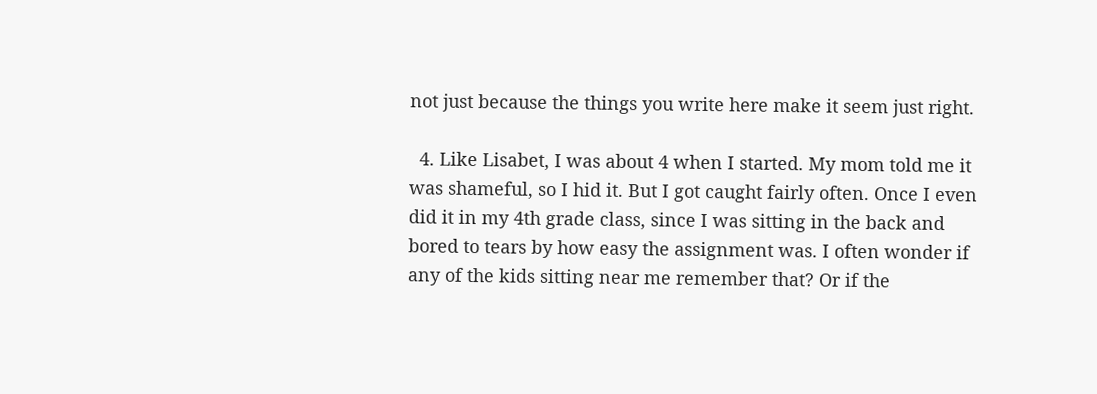not just because the things you write here make it seem just right.

  4. Like Lisabet, I was about 4 when I started. My mom told me it was shameful, so I hid it. But I got caught fairly often. Once I even did it in my 4th grade class, since I was sitting in the back and bored to tears by how easy the assignment was. I often wonder if any of the kids sitting near me remember that? Or if the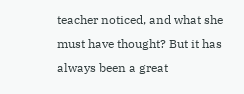teacher noticed, and what she must have thought? But it has always been a great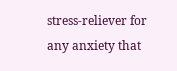stress-reliever for any anxiety that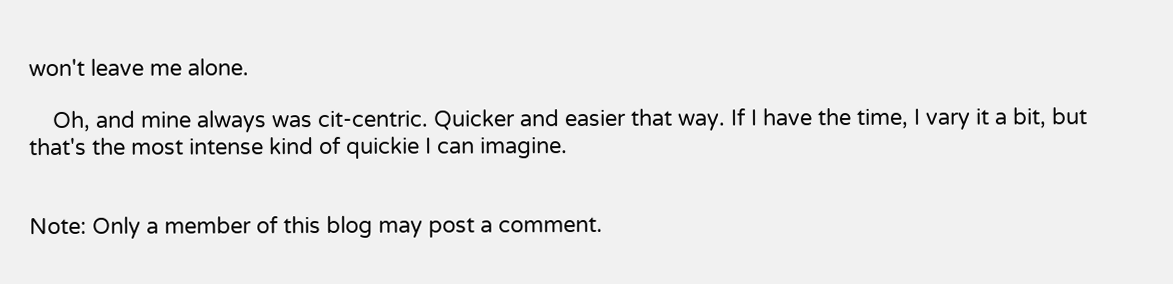won't leave me alone.

    Oh, and mine always was cit-centric. Quicker and easier that way. If I have the time, I vary it a bit, but that's the most intense kind of quickie I can imagine.


Note: Only a member of this blog may post a comment.